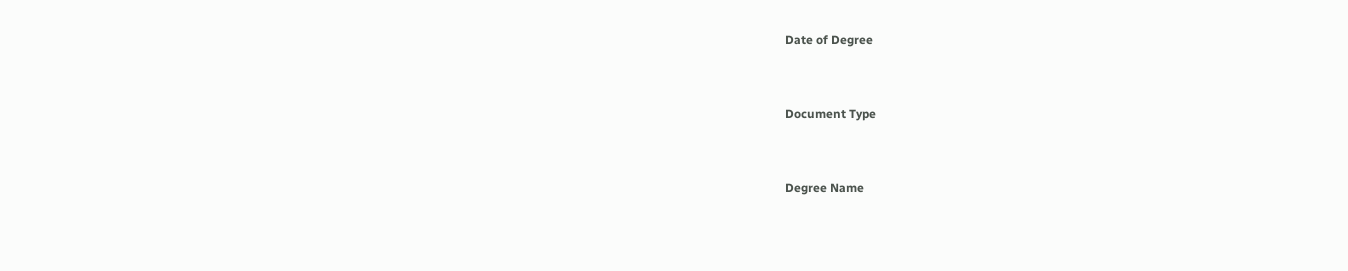Date of Degree


Document Type


Degree Name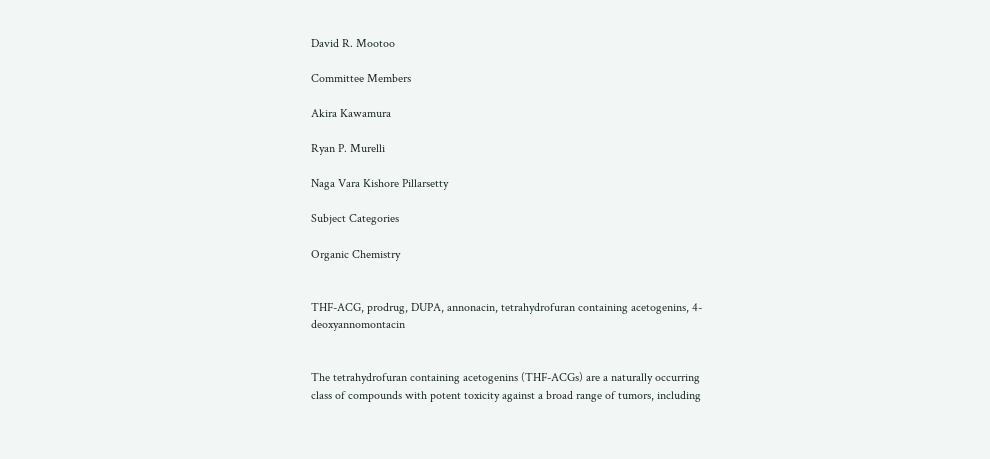David R. Mootoo

Committee Members

Akira Kawamura

Ryan P. Murelli

Naga Vara Kishore Pillarsetty

Subject Categories

Organic Chemistry


THF-ACG, prodrug, DUPA, annonacin, tetrahydrofuran containing acetogenins, 4-deoxyannomontacin


The tetrahydrofuran containing acetogenins (THF-ACGs) are a naturally occurring class of compounds with potent toxicity against a broad range of tumors, including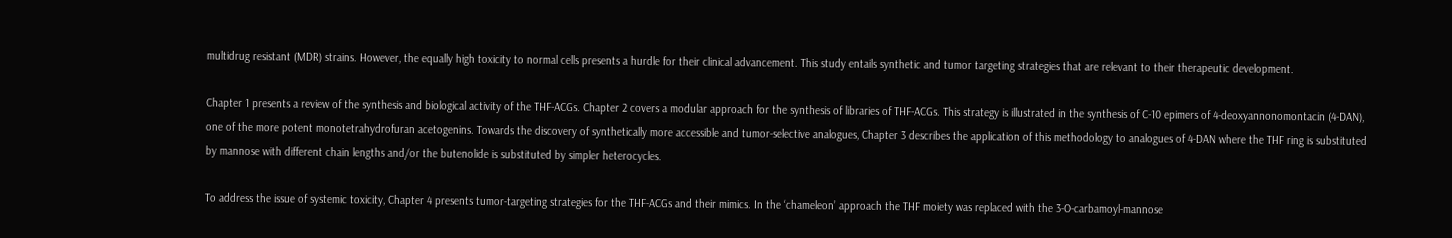multidrug resistant (MDR) strains. However, the equally high toxicity to normal cells presents a hurdle for their clinical advancement. This study entails synthetic and tumor targeting strategies that are relevant to their therapeutic development.

Chapter 1 presents a review of the synthesis and biological activity of the THF-ACGs. Chapter 2 covers a modular approach for the synthesis of libraries of THF-ACGs. This strategy is illustrated in the synthesis of C-10 epimers of 4-deoxyannonomontacin (4-DAN), one of the more potent monotetrahydrofuran acetogenins. Towards the discovery of synthetically more accessible and tumor-selective analogues, Chapter 3 describes the application of this methodology to analogues of 4-DAN where the THF ring is substituted by mannose with different chain lengths and/or the butenolide is substituted by simpler heterocycles.

To address the issue of systemic toxicity, Chapter 4 presents tumor-targeting strategies for the THF-ACGs and their mimics. In the ‘chameleon’ approach the THF moiety was replaced with the 3-O-carbamoyl-mannose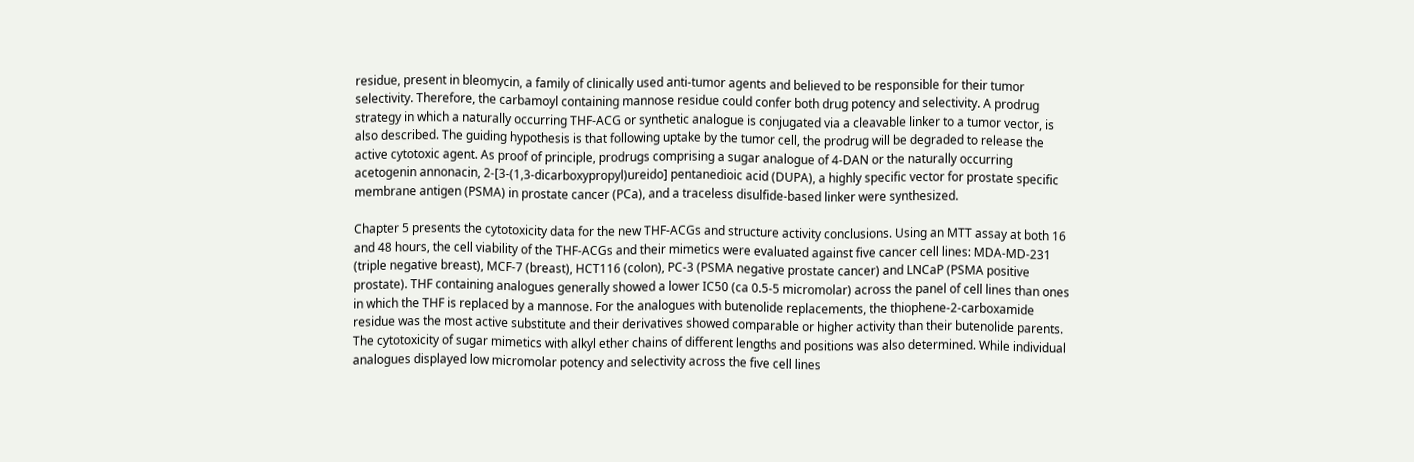residue, present in bleomycin, a family of clinically used anti-tumor agents and believed to be responsible for their tumor selectivity. Therefore, the carbamoyl containing mannose residue could confer both drug potency and selectivity. A prodrug strategy in which a naturally occurring THF-ACG or synthetic analogue is conjugated via a cleavable linker to a tumor vector, is also described. The guiding hypothesis is that following uptake by the tumor cell, the prodrug will be degraded to release the active cytotoxic agent. As proof of principle, prodrugs comprising a sugar analogue of 4-DAN or the naturally occurring acetogenin annonacin, 2-[3-(1,3-dicarboxypropyl)ureido] pentanedioic acid (DUPA), a highly specific vector for prostate specific membrane antigen (PSMA) in prostate cancer (PCa), and a traceless disulfide-based linker were synthesized.

Chapter 5 presents the cytotoxicity data for the new THF-ACGs and structure activity conclusions. Using an MTT assay at both 16 and 48 hours, the cell viability of the THF-ACGs and their mimetics were evaluated against five cancer cell lines: MDA-MD-231 (triple negative breast), MCF-7 (breast), HCT116 (colon), PC-3 (PSMA negative prostate cancer) and LNCaP (PSMA positive prostate). THF containing analogues generally showed a lower IC50 (ca 0.5-5 micromolar) across the panel of cell lines than ones in which the THF is replaced by a mannose. For the analogues with butenolide replacements, the thiophene-2-carboxamide residue was the most active substitute and their derivatives showed comparable or higher activity than their butenolide parents. The cytotoxicity of sugar mimetics with alkyl ether chains of different lengths and positions was also determined. While individual analogues displayed low micromolar potency and selectivity across the five cell lines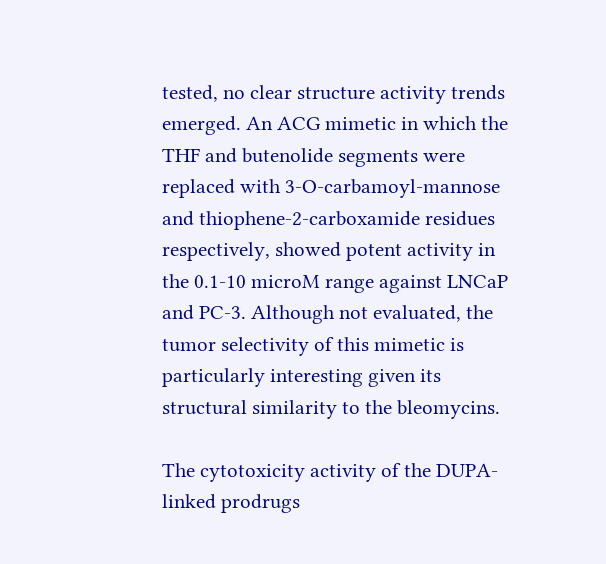tested, no clear structure activity trends emerged. An ACG mimetic in which the THF and butenolide segments were replaced with 3-O-carbamoyl-mannose and thiophene-2-carboxamide residues respectively, showed potent activity in the 0.1-10 microM range against LNCaP and PC-3. Although not evaluated, the tumor selectivity of this mimetic is particularly interesting given its structural similarity to the bleomycins.

The cytotoxicity activity of the DUPA-linked prodrugs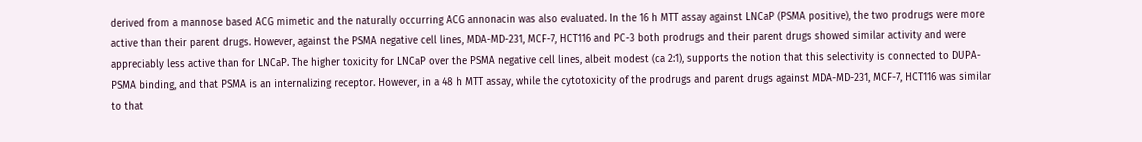derived from a mannose based ACG mimetic and the naturally occurring ACG annonacin was also evaluated. In the 16 h MTT assay against LNCaP (PSMA positive), the two prodrugs were more active than their parent drugs. However, against the PSMA negative cell lines, MDA-MD-231, MCF-7, HCT116 and PC-3 both prodrugs and their parent drugs showed similar activity and were appreciably less active than for LNCaP. The higher toxicity for LNCaP over the PSMA negative cell lines, albeit modest (ca 2:1), supports the notion that this selectivity is connected to DUPA-PSMA binding, and that PSMA is an internalizing receptor. However, in a 48 h MTT assay, while the cytotoxicity of the prodrugs and parent drugs against MDA-MD-231, MCF-7, HCT116 was similar to that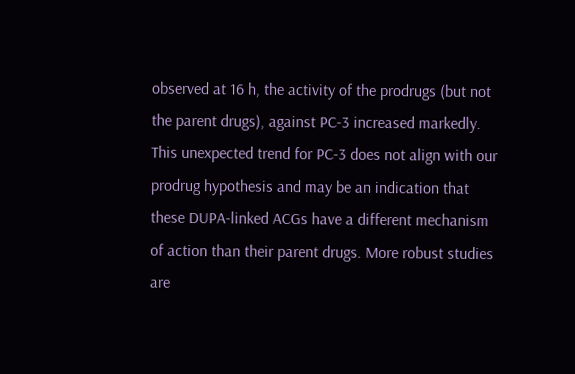observed at 16 h, the activity of the prodrugs (but not the parent drugs), against PC-3 increased markedly. This unexpected trend for PC-3 does not align with our prodrug hypothesis and may be an indication that these DUPA-linked ACGs have a different mechanism of action than their parent drugs. More robust studies are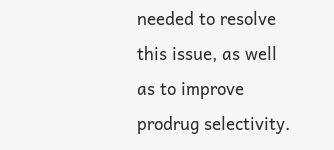needed to resolve this issue, as well as to improve prodrug selectivity.